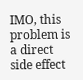IMO, this problem is a direct side effect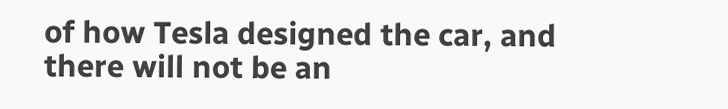of how Tesla designed the car, and there will not be an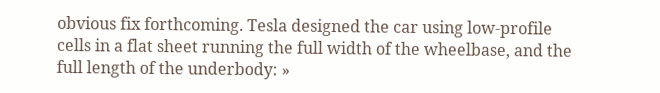obvious fix forthcoming. Tesla designed the car using low-profile cells in a flat sheet running the full width of the wheelbase, and the full length of the underbody: »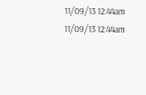11/09/13 12:44am 11/09/13 12:44am